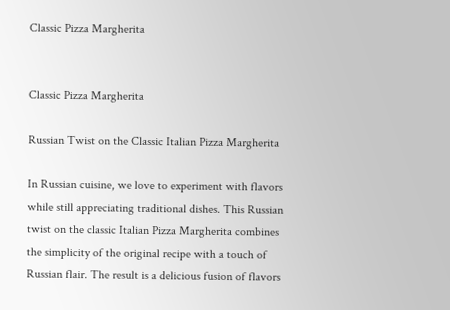Classic Pizza Margherita


Classic Pizza Margherita

Russian Twist on the Classic Italian Pizza Margherita

In Russian cuisine, we love to experiment with flavors while still appreciating traditional dishes. This Russian twist on the classic Italian Pizza Margherita combines the simplicity of the original recipe with a touch of Russian flair. The result is a delicious fusion of flavors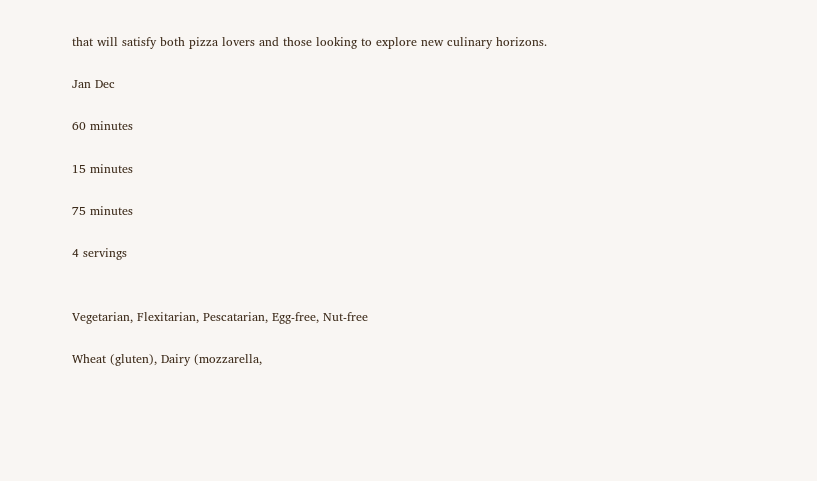that will satisfy both pizza lovers and those looking to explore new culinary horizons.

Jan Dec

60 minutes

15 minutes

75 minutes

4 servings


Vegetarian, Flexitarian, Pescatarian, Egg-free, Nut-free

Wheat (gluten), Dairy (mozzarella,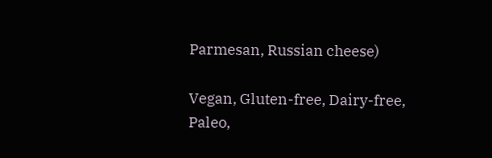Parmesan, Russian cheese)

Vegan, Gluten-free, Dairy-free, Paleo,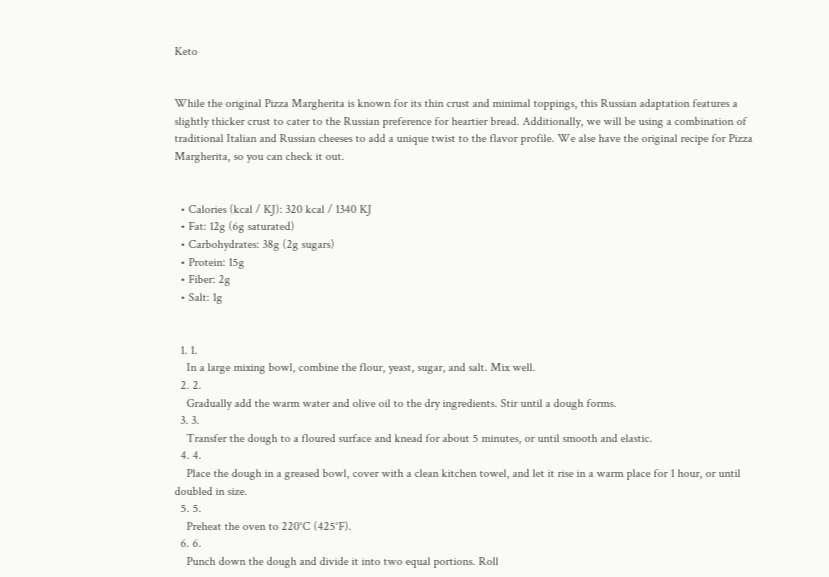Keto


While the original Pizza Margherita is known for its thin crust and minimal toppings, this Russian adaptation features a slightly thicker crust to cater to the Russian preference for heartier bread. Additionally, we will be using a combination of traditional Italian and Russian cheeses to add a unique twist to the flavor profile. We alse have the original recipe for Pizza Margherita, so you can check it out.


  • Calories (kcal / KJ): 320 kcal / 1340 KJ
  • Fat: 12g (6g saturated)
  • Carbohydrates: 38g (2g sugars)
  • Protein: 15g
  • Fiber: 2g
  • Salt: 1g


  1. 1.
    In a large mixing bowl, combine the flour, yeast, sugar, and salt. Mix well.
  2. 2.
    Gradually add the warm water and olive oil to the dry ingredients. Stir until a dough forms.
  3. 3.
    Transfer the dough to a floured surface and knead for about 5 minutes, or until smooth and elastic.
  4. 4.
    Place the dough in a greased bowl, cover with a clean kitchen towel, and let it rise in a warm place for 1 hour, or until doubled in size.
  5. 5.
    Preheat the oven to 220°C (425°F).
  6. 6.
    Punch down the dough and divide it into two equal portions. Roll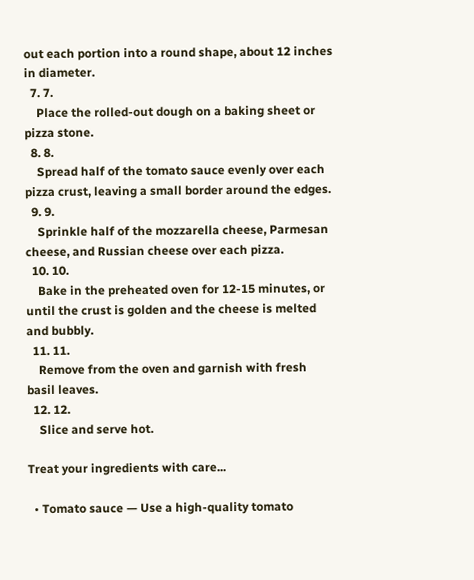out each portion into a round shape, about 12 inches in diameter.
  7. 7.
    Place the rolled-out dough on a baking sheet or pizza stone.
  8. 8.
    Spread half of the tomato sauce evenly over each pizza crust, leaving a small border around the edges.
  9. 9.
    Sprinkle half of the mozzarella cheese, Parmesan cheese, and Russian cheese over each pizza.
  10. 10.
    Bake in the preheated oven for 12-15 minutes, or until the crust is golden and the cheese is melted and bubbly.
  11. 11.
    Remove from the oven and garnish with fresh basil leaves.
  12. 12.
    Slice and serve hot.

Treat your ingredients with care...

  • Tomato sauce — Use a high-quality tomato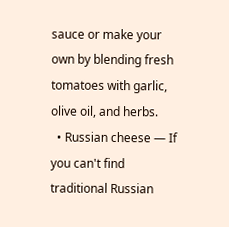sauce or make your own by blending fresh tomatoes with garlic, olive oil, and herbs.
  • Russian cheese — If you can't find traditional Russian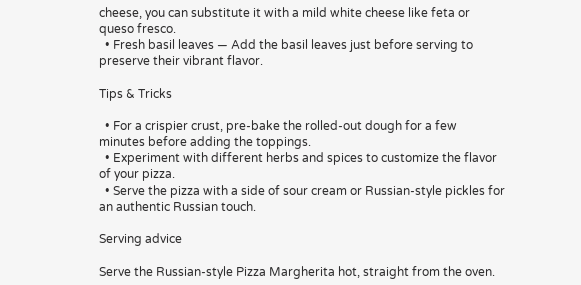cheese, you can substitute it with a mild white cheese like feta or queso fresco.
  • Fresh basil leaves — Add the basil leaves just before serving to preserve their vibrant flavor.

Tips & Tricks

  • For a crispier crust, pre-bake the rolled-out dough for a few minutes before adding the toppings.
  • Experiment with different herbs and spices to customize the flavor of your pizza.
  • Serve the pizza with a side of sour cream or Russian-style pickles for an authentic Russian touch.

Serving advice

Serve the Russian-style Pizza Margherita hot, straight from the oven.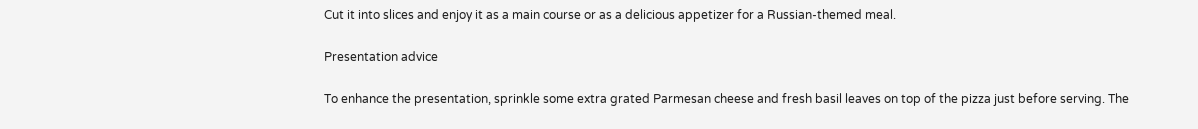Cut it into slices and enjoy it as a main course or as a delicious appetizer for a Russian-themed meal.

Presentation advice

To enhance the presentation, sprinkle some extra grated Parmesan cheese and fresh basil leaves on top of the pizza just before serving. The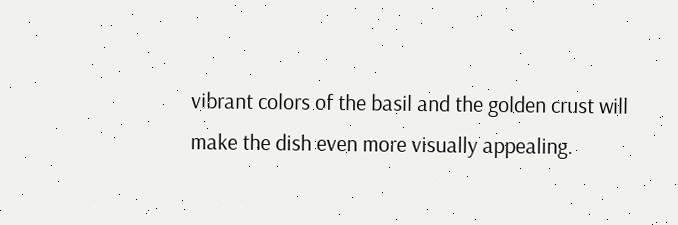vibrant colors of the basil and the golden crust will make the dish even more visually appealing.